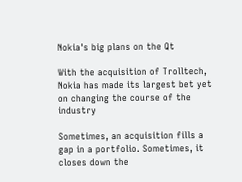Nokia's big plans on the Qt

With the acquisition of Trolltech, Nokia has made its largest bet yet on changing the course of the industry

Sometimes, an acquisition fills a gap in a portfolio. Sometimes, it closes down the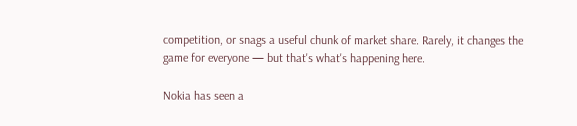competition, or snags a useful chunk of market share. Rarely, it changes the game for everyone — but that's what's happening here.

Nokia has seen a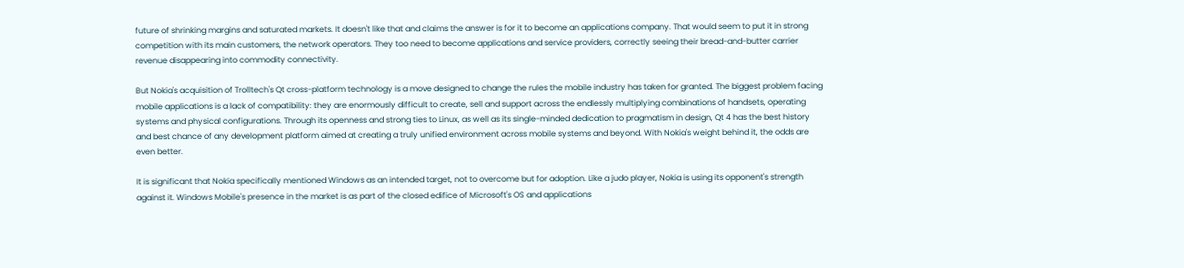future of shrinking margins and saturated markets. It doesn't like that and claims the answer is for it to become an applications company. That would seem to put it in strong competition with its main customers, the network operators. They too need to become applications and service providers, correctly seeing their bread-and-butter carrier revenue disappearing into commodity connectivity.

But Nokia's acquisition of Trolltech's Qt cross-platform technology is a move designed to change the rules the mobile industry has taken for granted. The biggest problem facing mobile applications is a lack of compatibility: they are enormously difficult to create, sell and support across the endlessly multiplying combinations of handsets, operating systems and physical configurations. Through its openness and strong ties to Linux, as well as its single-minded dedication to pragmatism in design, Qt 4 has the best history and best chance of any development platform aimed at creating a truly unified environment across mobile systems and beyond. With Nokia's weight behind it, the odds are even better.

It is significant that Nokia specifically mentioned Windows as an intended target, not to overcome but for adoption. Like a judo player, Nokia is using its opponent's strength against it. Windows Mobile's presence in the market is as part of the closed edifice of Microsoft's OS and applications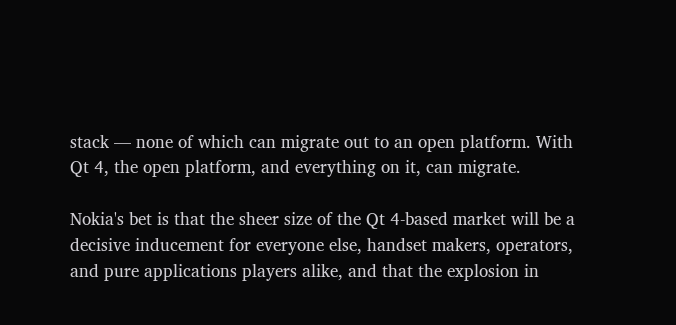stack — none of which can migrate out to an open platform. With Qt 4, the open platform, and everything on it, can migrate.

Nokia's bet is that the sheer size of the Qt 4-based market will be a decisive inducement for everyone else, handset makers, operators, and pure applications players alike, and that the explosion in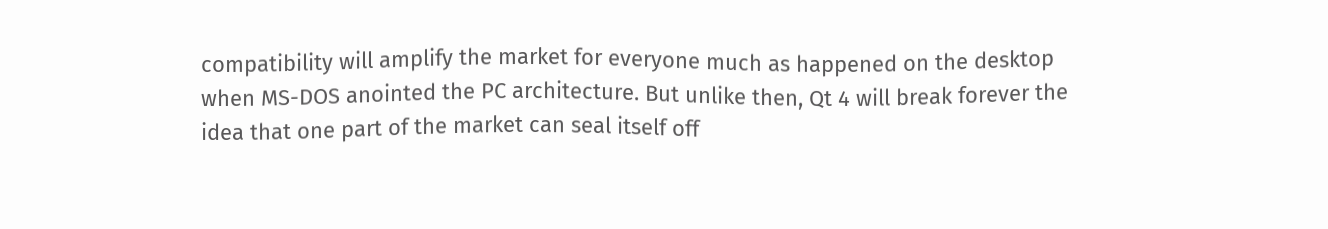compatibility will amplify the market for everyone much as happened on the desktop when MS-DOS anointed the PC architecture. But unlike then, Qt 4 will break forever the idea that one part of the market can seal itself off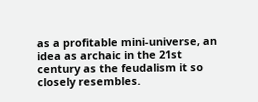as a profitable mini-universe, an idea as archaic in the 21st century as the feudalism it so closely resembles.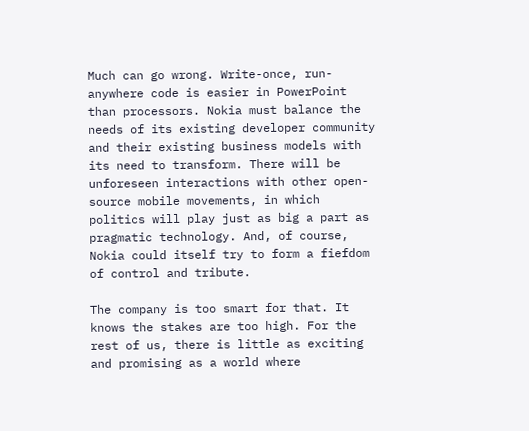Much can go wrong. Write-once, run-anywhere code is easier in PowerPoint than processors. Nokia must balance the needs of its existing developer community and their existing business models with its need to transform. There will be unforeseen interactions with other open-source mobile movements, in which politics will play just as big a part as pragmatic technology. And, of course, Nokia could itself try to form a fiefdom of control and tribute.

The company is too smart for that. It knows the stakes are too high. For the rest of us, there is little as exciting and promising as a world where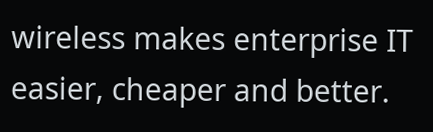wireless makes enterprise IT easier, cheaper and better.